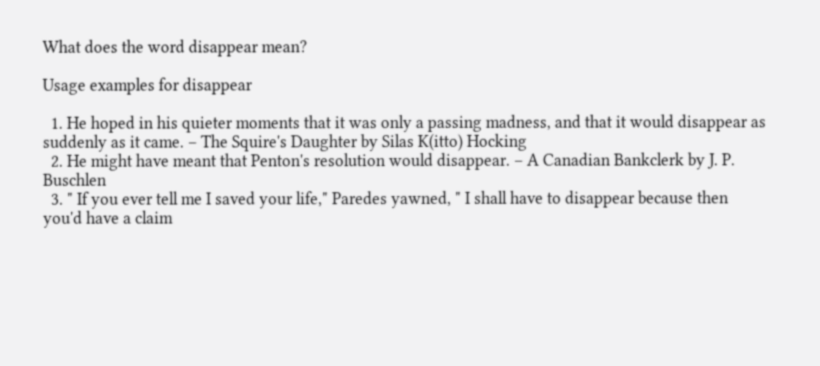What does the word disappear mean?

Usage examples for disappear

  1. He hoped in his quieter moments that it was only a passing madness, and that it would disappear as suddenly as it came. – The Squire's Daughter by Silas K(itto) Hocking
  2. He might have meant that Penton's resolution would disappear. – A Canadian Bankclerk by J. P. Buschlen
  3. " If you ever tell me I saved your life," Paredes yawned, " I shall have to disappear because then you'd have a claim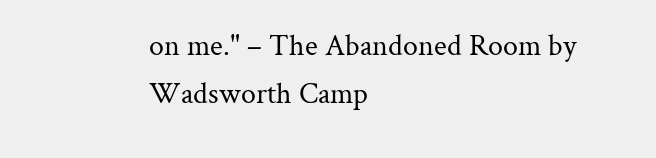on me." – The Abandoned Room by Wadsworth Camp